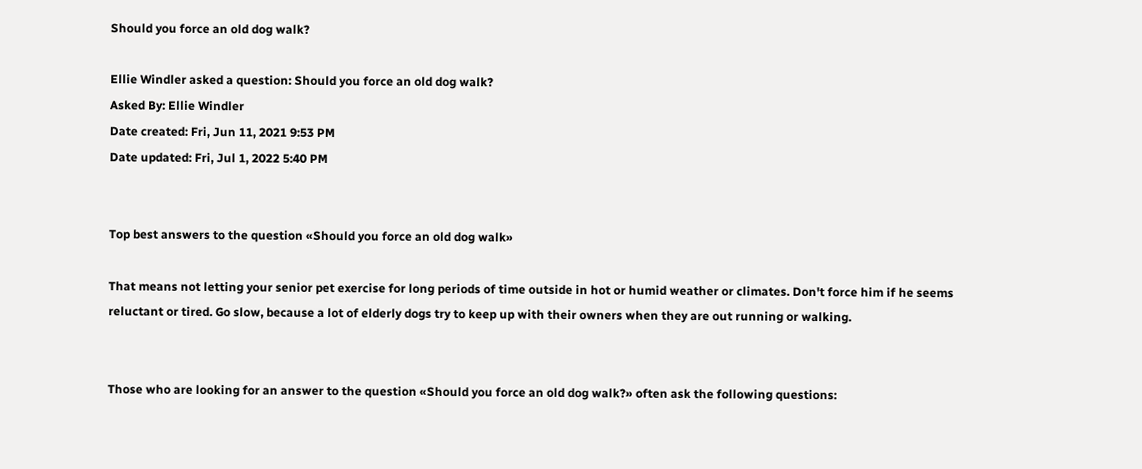Should you force an old dog walk?

Ellie Windler asked a question: Should you force an old dog walk?
Asked By: Ellie Windler
Date created: Fri, Jun 11, 2021 9:53 PM
Date updated: Fri, Jul 1, 2022 5:40 PM


Top best answers to the question «Should you force an old dog walk»

That means not letting your senior pet exercise for long periods of time outside in hot or humid weather or climates. Don't force him if he seems reluctant or tired. Go slow, because a lot of elderly dogs try to keep up with their owners when they are out running or walking.


Those who are looking for an answer to the question «Should you force an old dog walk?» often ask the following questions: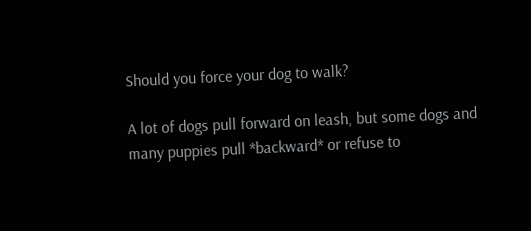Should you force your dog to walk?

A lot of dogs pull forward on leash, but some dogs and many puppies pull *backward* or refuse to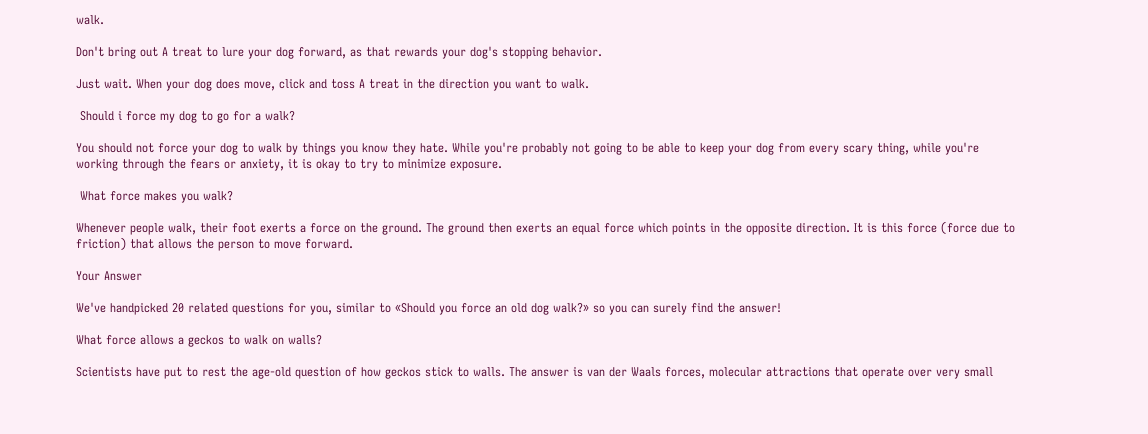walk.

Don't bring out A treat to lure your dog forward, as that rewards your dog's stopping behavior.

Just wait. When your dog does move, click and toss A treat in the direction you want to walk.

 Should i force my dog to go for a walk?

You should not force your dog to walk by things you know they hate. While you're probably not going to be able to keep your dog from every scary thing, while you're working through the fears or anxiety, it is okay to try to minimize exposure.

 What force makes you walk?

Whenever people walk, their foot exerts a force on the ground. The ground then exerts an equal force which points in the opposite direction. It is this force (force due to friction) that allows the person to move forward.

Your Answer

We've handpicked 20 related questions for you, similar to «Should you force an old dog walk?» so you can surely find the answer!

What force allows a geckos to walk on walls?

Scientists have put to rest the age-old question of how geckos stick to walls. The answer is van der Waals forces, molecular attractions that operate over very small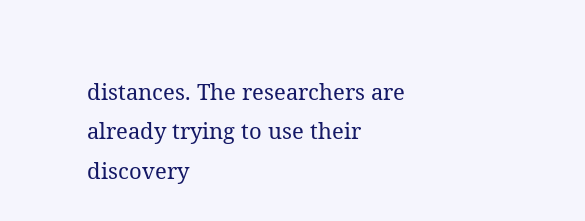distances. The researchers are already trying to use their discovery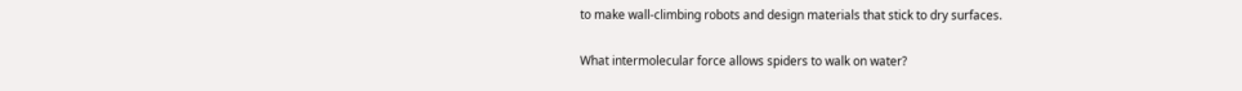to make wall-climbing robots and design materials that stick to dry surfaces.

What intermolecular force allows spiders to walk on water?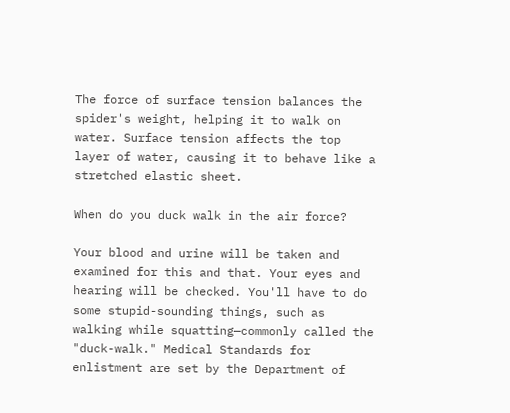The force of surface tension balances the spider's weight, helping it to walk on water. Surface tension affects the top layer of water, causing it to behave like a stretched elastic sheet.

When do you duck walk in the air force?

Your blood and urine will be taken and examined for this and that. Your eyes and hearing will be checked. You'll have to do some stupid-sounding things, such as walking while squatting—commonly called the "duck-walk." Medical Standards for enlistment are set by the Department of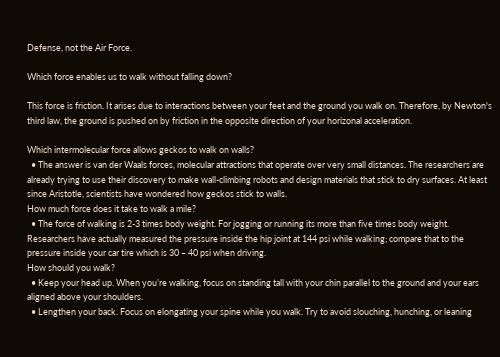Defense, not the Air Force.

Which force enables us to walk without falling down?

This force is friction. It arises due to interactions between your feet and the ground you walk on. Therefore, by Newton's third law, the ground is pushed on by friction in the opposite direction of your horizonal acceleration.

Which intermolecular force allows geckos to walk on walls?
  • The answer is van der Waals forces, molecular attractions that operate over very small distances. The researchers are already trying to use their discovery to make wall-climbing robots and design materials that stick to dry surfaces. At least since Aristotle, scientists have wondered how geckos stick to walls.
How much force does it take to walk a mile?
  • The force of walking is 2-3 times body weight. For jogging or running its more than five times body weight. Researchers have actually measured the pressure inside the hip joint at 144 psi while walking; compare that to the pressure inside your car tire which is 30 – 40 psi when driving.
How should you walk?
  • Keep your head up. When you’re walking, focus on standing tall with your chin parallel to the ground and your ears aligned above your shoulders.
  • Lengthen your back. Focus on elongating your spine while you walk. Try to avoid slouching, hunching, or leaning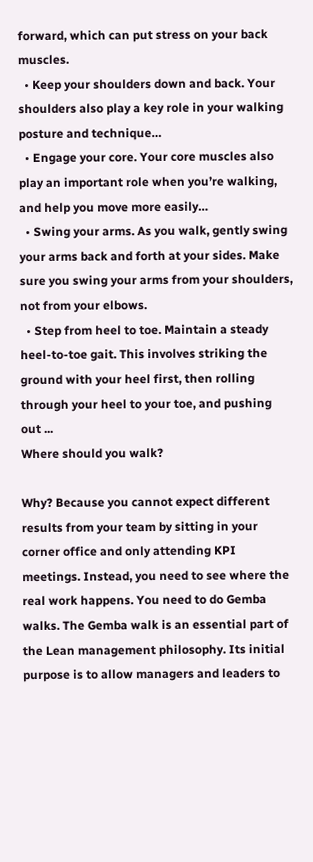forward, which can put stress on your back muscles.
  • Keep your shoulders down and back. Your shoulders also play a key role in your walking posture and technique…
  • Engage your core. Your core muscles also play an important role when you’re walking, and help you move more easily…
  • Swing your arms. As you walk, gently swing your arms back and forth at your sides. Make sure you swing your arms from your shoulders, not from your elbows.
  • Step from heel to toe. Maintain a steady heel-to-toe gait. This involves striking the ground with your heel first, then rolling through your heel to your toe, and pushing out ...
Where should you walk?

Why? Because you cannot expect different results from your team by sitting in your corner office and only attending KPI meetings. Instead, you need to see where the real work happens. You need to do Gemba walks. The Gemba walk is an essential part of the Lean management philosophy. Its initial purpose is to allow managers and leaders to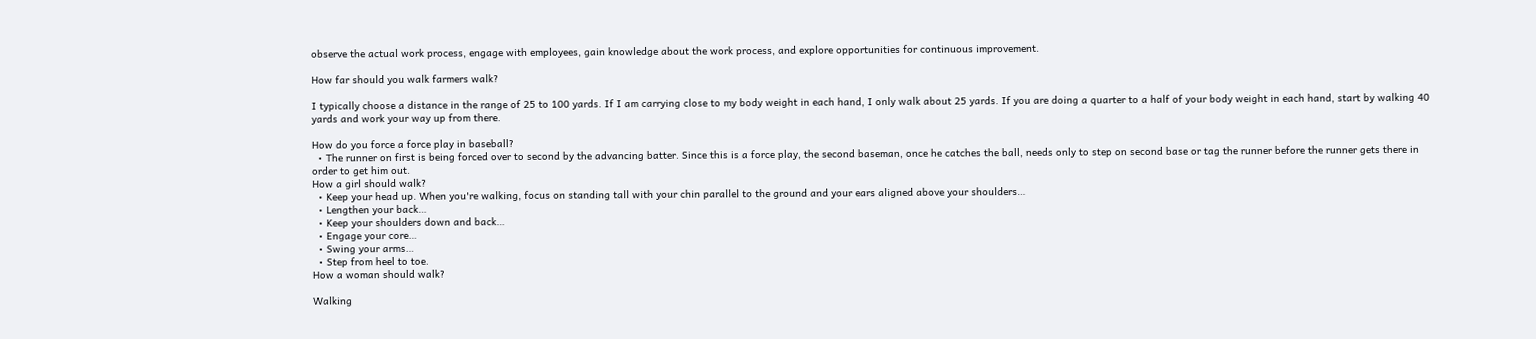observe the actual work process, engage with employees, gain knowledge about the work process, and explore opportunities for continuous improvement.

How far should you walk farmers walk?

I typically choose a distance in the range of 25 to 100 yards. If I am carrying close to my body weight in each hand, I only walk about 25 yards. If you are doing a quarter to a half of your body weight in each hand, start by walking 40 yards and work your way up from there.

How do you force a force play in baseball?
  • The runner on first is being forced over to second by the advancing batter. Since this is a force play, the second baseman, once he catches the ball, needs only to step on second base or tag the runner before the runner gets there in order to get him out.
How a girl should walk?
  • Keep your head up. When you're walking, focus on standing tall with your chin parallel to the ground and your ears aligned above your shoulders…
  • Lengthen your back…
  • Keep your shoulders down and back…
  • Engage your core…
  • Swing your arms…
  • Step from heel to toe.
How a woman should walk?

Walking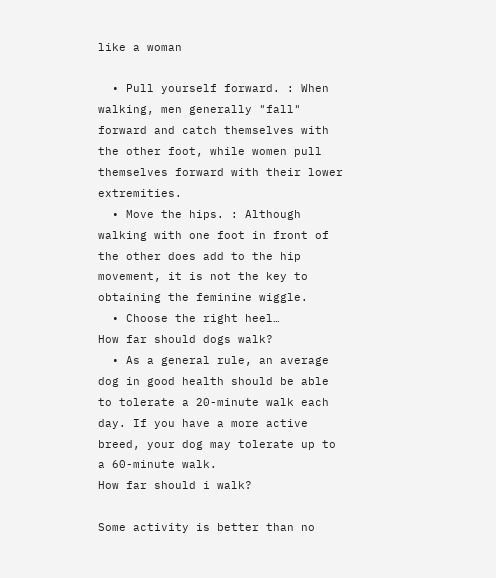like a woman

  • Pull yourself forward. : When walking, men generally "fall" forward and catch themselves with the other foot, while women pull themselves forward with their lower extremities.
  • Move the hips. : Although walking with one foot in front of the other does add to the hip movement, it is not the key to obtaining the feminine wiggle.
  • Choose the right heel…
How far should dogs walk?
  • As a general rule, an average dog in good health should be able to tolerate a 20-minute walk each day. If you have a more active breed, your dog may tolerate up to a 60-minute walk.
How far should i walk?

Some activity is better than no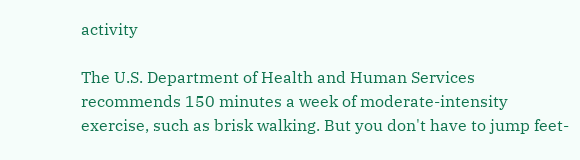activity

The U.S. Department of Health and Human Services recommends 150 minutes a week of moderate-intensity exercise, such as brisk walking. But you don't have to jump feet-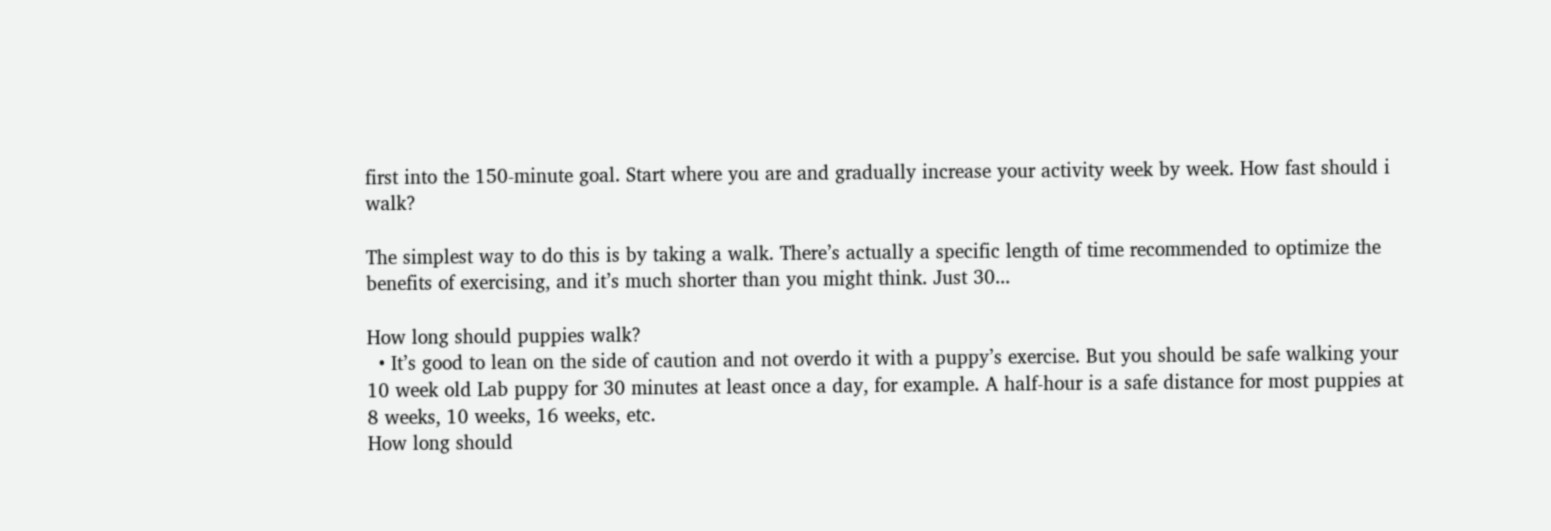first into the 150-minute goal. Start where you are and gradually increase your activity week by week. How fast should i walk?

The simplest way to do this is by taking a walk. There’s actually a specific length of time recommended to optimize the benefits of exercising, and it’s much shorter than you might think. Just 30...

How long should puppies walk?
  • It’s good to lean on the side of caution and not overdo it with a puppy’s exercise. But you should be safe walking your 10 week old Lab puppy for 30 minutes at least once a day, for example. A half-hour is a safe distance for most puppies at 8 weeks, 10 weeks, 16 weeks, etc.
How long should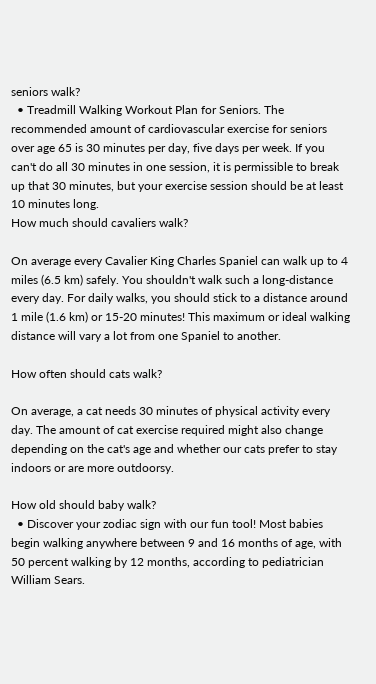seniors walk?
  • Treadmill Walking Workout Plan for Seniors. The recommended amount of cardiovascular exercise for seniors over age 65 is 30 minutes per day, five days per week. If you can't do all 30 minutes in one session, it is permissible to break up that 30 minutes, but your exercise session should be at least 10 minutes long.
How much should cavaliers walk?

On average every Cavalier King Charles Spaniel can walk up to 4 miles (6.5 km) safely. You shouldn't walk such a long-distance every day. For daily walks, you should stick to a distance around 1 mile (1.6 km) or 15-20 minutes! This maximum or ideal walking distance will vary a lot from one Spaniel to another.

How often should cats walk?

On average, a cat needs 30 minutes of physical activity every day. The amount of cat exercise required might also change depending on the cat's age and whether our cats prefer to stay indoors or are more outdoorsy.

How old should baby walk?
  • Discover your zodiac sign with our fun tool! Most babies begin walking anywhere between 9 and 16 months of age, with 50 percent walking by 12 months, according to pediatrician William Sears.